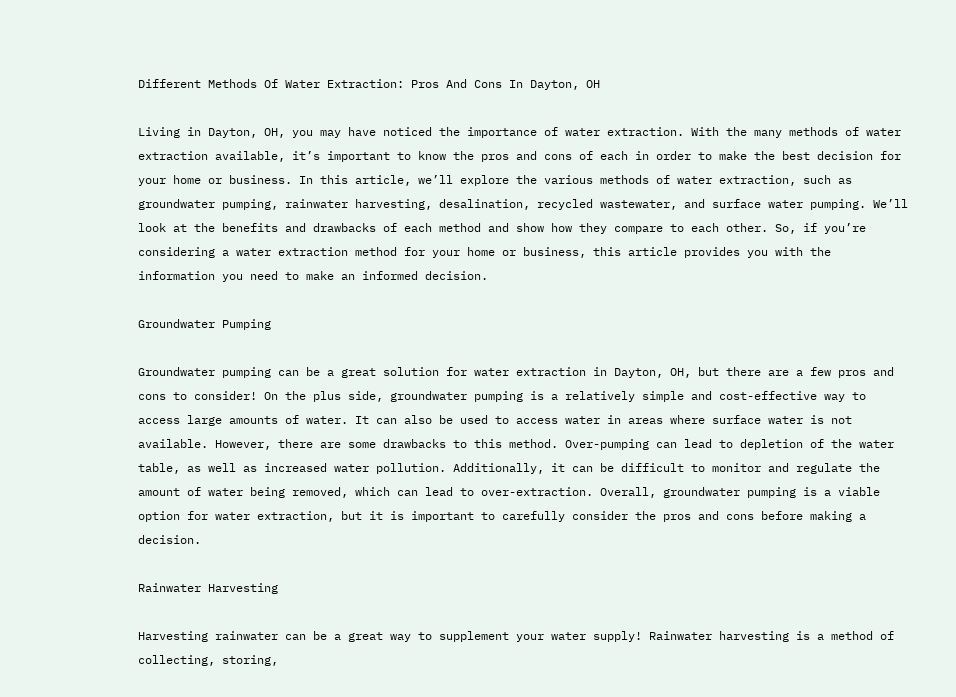Different Methods Of Water Extraction: Pros And Cons In Dayton, OH

Living in Dayton, OH, you may have noticed the importance of water extraction. With the many methods of water extraction available, it’s important to know the pros and cons of each in order to make the best decision for your home or business. In this article, we’ll explore the various methods of water extraction, such as groundwater pumping, rainwater harvesting, desalination, recycled wastewater, and surface water pumping. We’ll look at the benefits and drawbacks of each method and show how they compare to each other. So, if you’re considering a water extraction method for your home or business, this article provides you with the information you need to make an informed decision.

Groundwater Pumping

Groundwater pumping can be a great solution for water extraction in Dayton, OH, but there are a few pros and cons to consider! On the plus side, groundwater pumping is a relatively simple and cost-effective way to access large amounts of water. It can also be used to access water in areas where surface water is not available. However, there are some drawbacks to this method. Over-pumping can lead to depletion of the water table, as well as increased water pollution. Additionally, it can be difficult to monitor and regulate the amount of water being removed, which can lead to over-extraction. Overall, groundwater pumping is a viable option for water extraction, but it is important to carefully consider the pros and cons before making a decision.

Rainwater Harvesting

Harvesting rainwater can be a great way to supplement your water supply! Rainwater harvesting is a method of collecting, storing,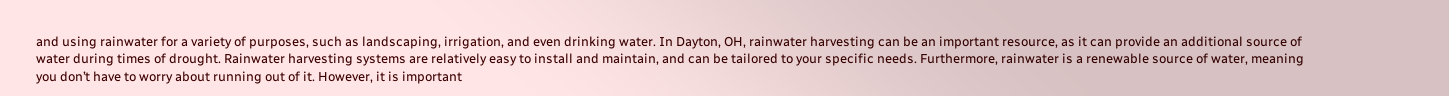and using rainwater for a variety of purposes, such as landscaping, irrigation, and even drinking water. In Dayton, OH, rainwater harvesting can be an important resource, as it can provide an additional source of water during times of drought. Rainwater harvesting systems are relatively easy to install and maintain, and can be tailored to your specific needs. Furthermore, rainwater is a renewable source of water, meaning you don’t have to worry about running out of it. However, it is important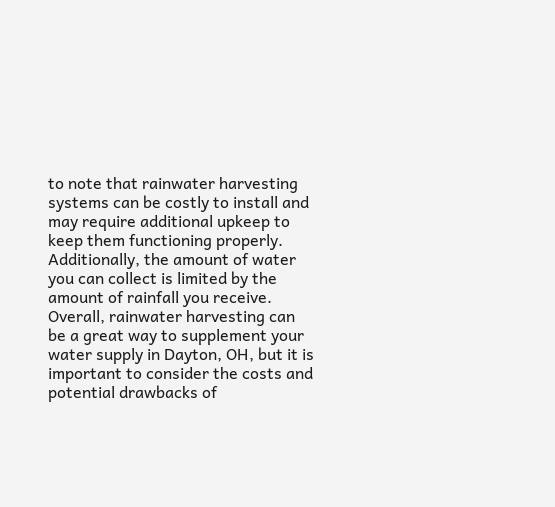to note that rainwater harvesting systems can be costly to install and may require additional upkeep to keep them functioning properly. Additionally, the amount of water you can collect is limited by the amount of rainfall you receive. Overall, rainwater harvesting can be a great way to supplement your water supply in Dayton, OH, but it is important to consider the costs and potential drawbacks of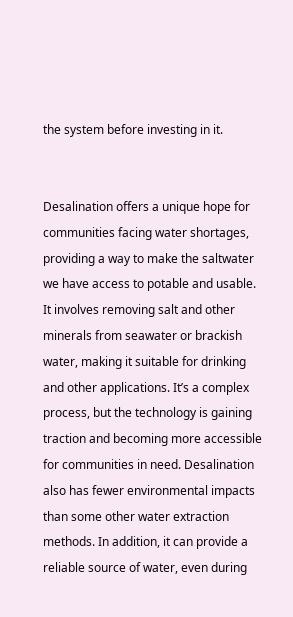the system before investing in it.


Desalination offers a unique hope for communities facing water shortages, providing a way to make the saltwater we have access to potable and usable. It involves removing salt and other minerals from seawater or brackish water, making it suitable for drinking and other applications. It’s a complex process, but the technology is gaining traction and becoming more accessible for communities in need. Desalination also has fewer environmental impacts than some other water extraction methods. In addition, it can provide a reliable source of water, even during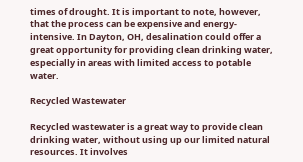times of drought. It is important to note, however, that the process can be expensive and energy-intensive. In Dayton, OH, desalination could offer a great opportunity for providing clean drinking water, especially in areas with limited access to potable water.

Recycled Wastewater

Recycled wastewater is a great way to provide clean drinking water, without using up our limited natural resources. It involves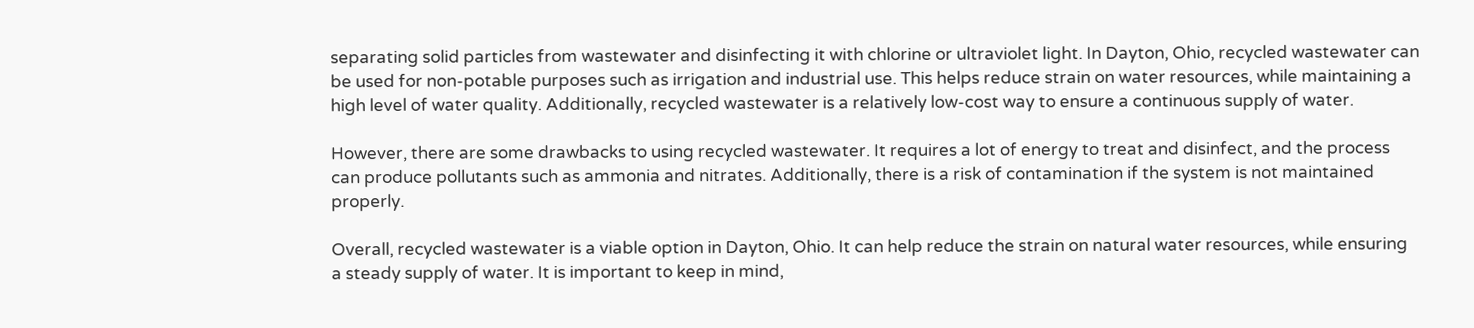separating solid particles from wastewater and disinfecting it with chlorine or ultraviolet light. In Dayton, Ohio, recycled wastewater can be used for non-potable purposes such as irrigation and industrial use. This helps reduce strain on water resources, while maintaining a high level of water quality. Additionally, recycled wastewater is a relatively low-cost way to ensure a continuous supply of water.

However, there are some drawbacks to using recycled wastewater. It requires a lot of energy to treat and disinfect, and the process can produce pollutants such as ammonia and nitrates. Additionally, there is a risk of contamination if the system is not maintained properly.

Overall, recycled wastewater is a viable option in Dayton, Ohio. It can help reduce the strain on natural water resources, while ensuring a steady supply of water. It is important to keep in mind,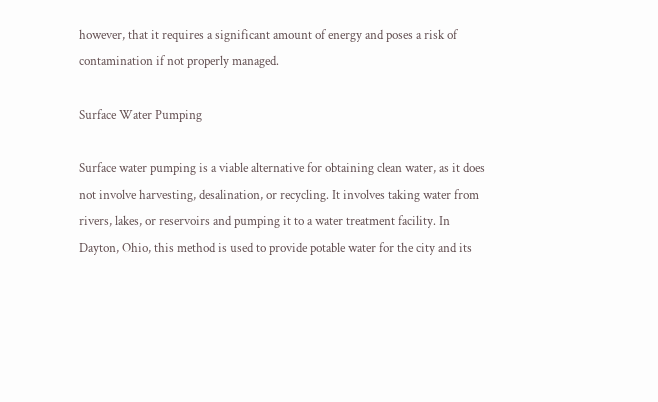however, that it requires a significant amount of energy and poses a risk of contamination if not properly managed.

Surface Water Pumping

Surface water pumping is a viable alternative for obtaining clean water, as it does not involve harvesting, desalination, or recycling. It involves taking water from rivers, lakes, or reservoirs and pumping it to a water treatment facility. In Dayton, Ohio, this method is used to provide potable water for the city and its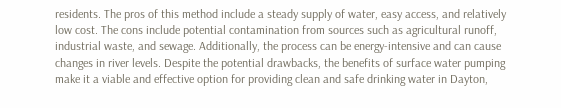residents. The pros of this method include a steady supply of water, easy access, and relatively low cost. The cons include potential contamination from sources such as agricultural runoff, industrial waste, and sewage. Additionally, the process can be energy-intensive and can cause changes in river levels. Despite the potential drawbacks, the benefits of surface water pumping make it a viable and effective option for providing clean and safe drinking water in Dayton,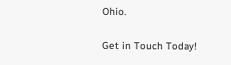Ohio.

Get in Touch Today!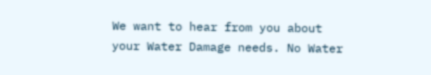We want to hear from you about your Water Damage needs. No Water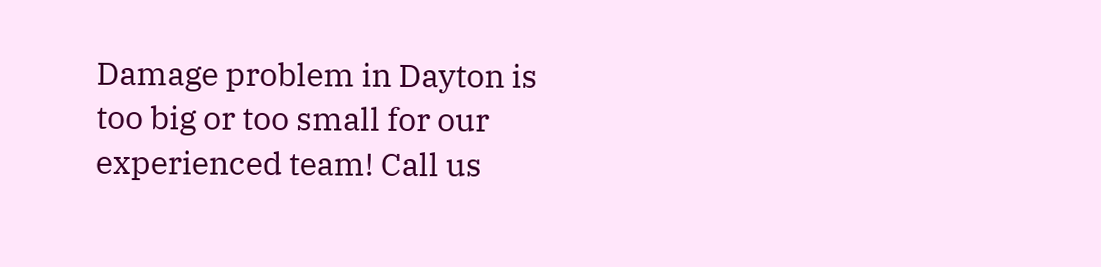Damage problem in Dayton is too big or too small for our experienced team! Call us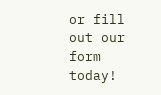or fill out our form today!